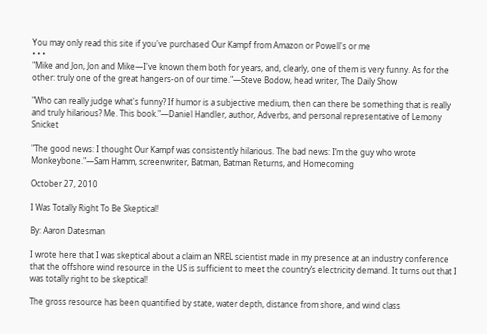You may only read this site if you've purchased Our Kampf from Amazon or Powell's or me
• • •
"Mike and Jon, Jon and Mike—I've known them both for years, and, clearly, one of them is very funny. As for the other: truly one of the great hangers-on of our time."—Steve Bodow, head writer, The Daily Show

"Who can really judge what's funny? If humor is a subjective medium, then can there be something that is really and truly hilarious? Me. This book."—Daniel Handler, author, Adverbs, and personal representative of Lemony Snicket

"The good news: I thought Our Kampf was consistently hilarious. The bad news: I’m the guy who wrote Monkeybone."—Sam Hamm, screenwriter, Batman, Batman Returns, and Homecoming

October 27, 2010

I Was Totally Right To Be Skeptical!

By: Aaron Datesman

I wrote here that I was skeptical about a claim an NREL scientist made in my presence at an industry conference that the offshore wind resource in the US is sufficient to meet the country’s electricity demand. It turns out that I was totally right to be skeptical!

The gross resource has been quantified by state, water depth, distance from shore, and wind class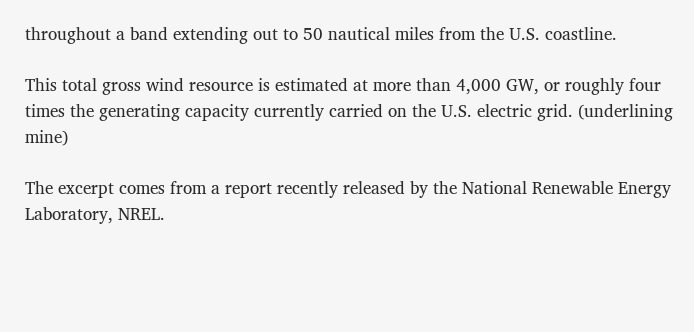throughout a band extending out to 50 nautical miles from the U.S. coastline.

This total gross wind resource is estimated at more than 4,000 GW, or roughly four times the generating capacity currently carried on the U.S. electric grid. (underlining mine)

The excerpt comes from a report recently released by the National Renewable Energy Laboratory, NREL.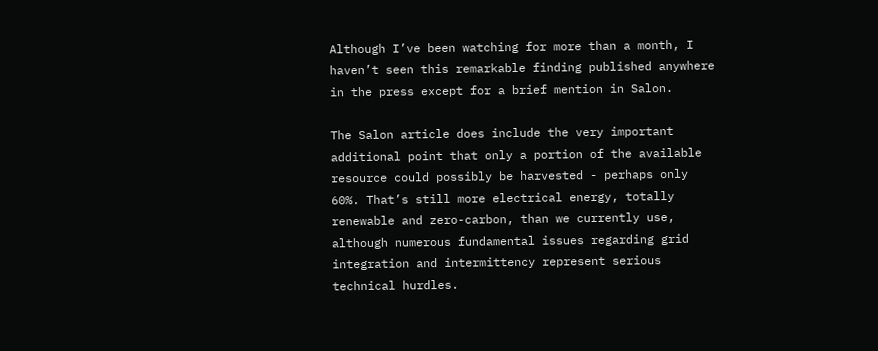Although I’ve been watching for more than a month, I haven’t seen this remarkable finding published anywhere in the press except for a brief mention in Salon.

The Salon article does include the very important additional point that only a portion of the available resource could possibly be harvested - perhaps only 60%. That’s still more electrical energy, totally renewable and zero-carbon, than we currently use, although numerous fundamental issues regarding grid integration and intermittency represent serious technical hurdles.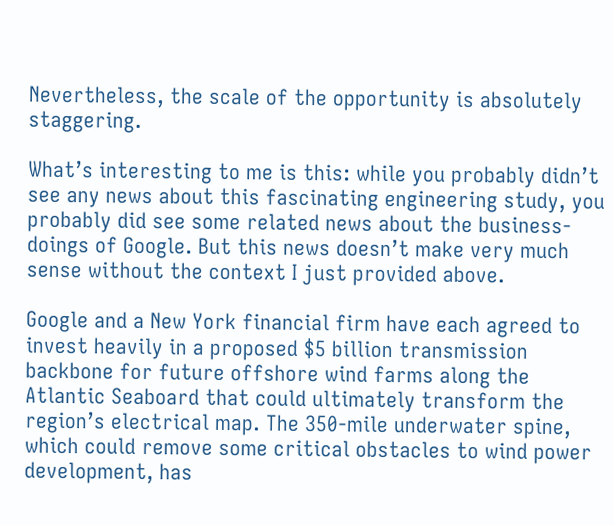Nevertheless, the scale of the opportunity is absolutely staggering.

What’s interesting to me is this: while you probably didn’t see any news about this fascinating engineering study, you probably did see some related news about the business-doings of Google. But this news doesn’t make very much sense without the context I just provided above.

Google and a New York financial firm have each agreed to invest heavily in a proposed $5 billion transmission backbone for future offshore wind farms along the Atlantic Seaboard that could ultimately transform the region’s electrical map. The 350-mile underwater spine, which could remove some critical obstacles to wind power development, has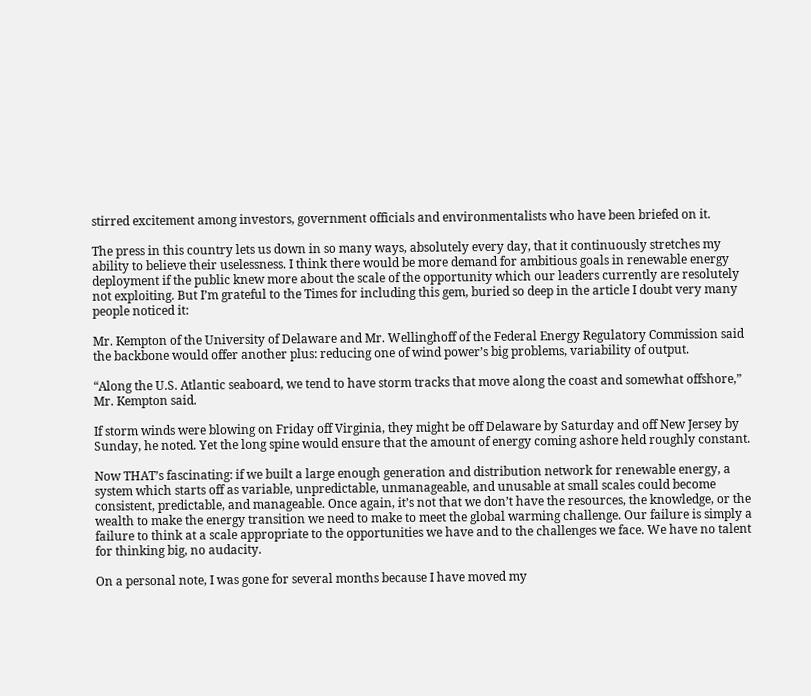stirred excitement among investors, government officials and environmentalists who have been briefed on it.

The press in this country lets us down in so many ways, absolutely every day, that it continuously stretches my ability to believe their uselessness. I think there would be more demand for ambitious goals in renewable energy deployment if the public knew more about the scale of the opportunity which our leaders currently are resolutely not exploiting. But I’m grateful to the Times for including this gem, buried so deep in the article I doubt very many people noticed it:

Mr. Kempton of the University of Delaware and Mr. Wellinghoff of the Federal Energy Regulatory Commission said the backbone would offer another plus: reducing one of wind power’s big problems, variability of output.

“Along the U.S. Atlantic seaboard, we tend to have storm tracks that move along the coast and somewhat offshore,” Mr. Kempton said.

If storm winds were blowing on Friday off Virginia, they might be off Delaware by Saturday and off New Jersey by Sunday, he noted. Yet the long spine would ensure that the amount of energy coming ashore held roughly constant.

Now THAT’s fascinating: if we built a large enough generation and distribution network for renewable energy, a system which starts off as variable, unpredictable, unmanageable, and unusable at small scales could become consistent, predictable, and manageable. Once again, it’s not that we don’t have the resources, the knowledge, or the wealth to make the energy transition we need to make to meet the global warming challenge. Our failure is simply a failure to think at a scale appropriate to the opportunities we have and to the challenges we face. We have no talent for thinking big, no audacity.

On a personal note, I was gone for several months because I have moved my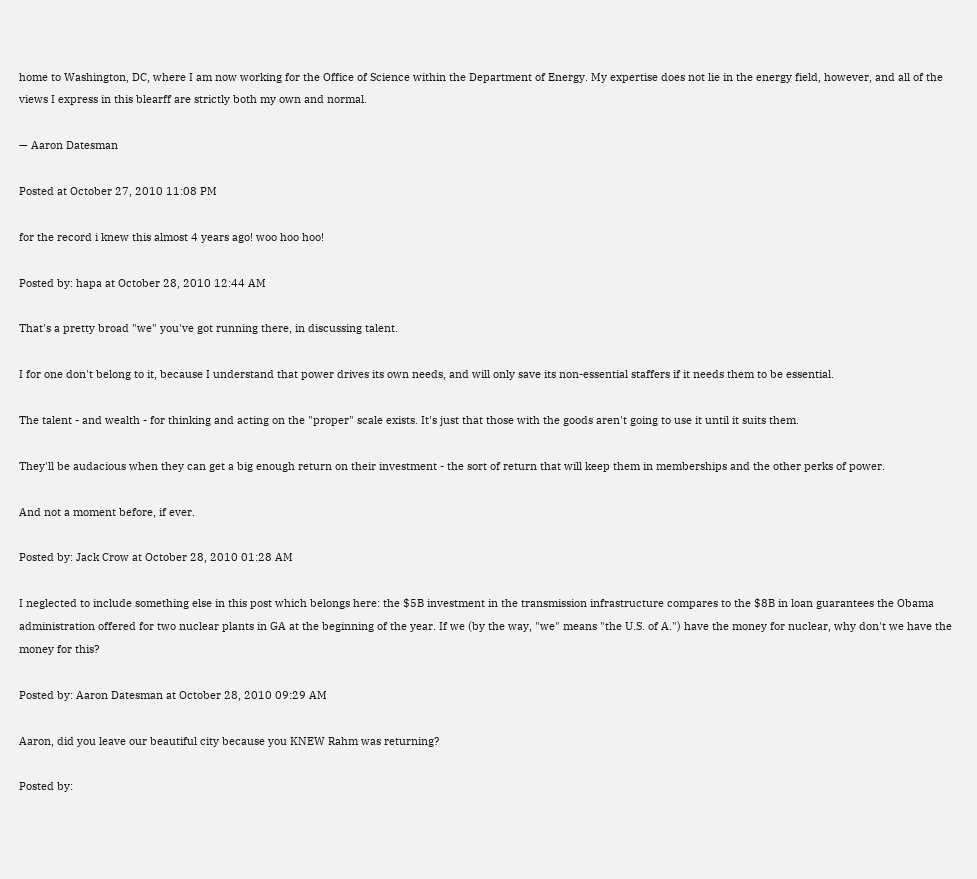home to Washington, DC, where I am now working for the Office of Science within the Department of Energy. My expertise does not lie in the energy field, however, and all of the views I express in this blearff are strictly both my own and normal.

— Aaron Datesman

Posted at October 27, 2010 11:08 PM

for the record i knew this almost 4 years ago! woo hoo hoo!

Posted by: hapa at October 28, 2010 12:44 AM

That's a pretty broad "we" you've got running there, in discussing talent.

I for one don't belong to it, because I understand that power drives its own needs, and will only save its non-essential staffers if it needs them to be essential.

The talent - and wealth - for thinking and acting on the "proper" scale exists. It's just that those with the goods aren't going to use it until it suits them.

They'll be audacious when they can get a big enough return on their investment - the sort of return that will keep them in memberships and the other perks of power.

And not a moment before, if ever.

Posted by: Jack Crow at October 28, 2010 01:28 AM

I neglected to include something else in this post which belongs here: the $5B investment in the transmission infrastructure compares to the $8B in loan guarantees the Obama administration offered for two nuclear plants in GA at the beginning of the year. If we (by the way, "we" means "the U.S. of A.") have the money for nuclear, why don't we have the money for this?

Posted by: Aaron Datesman at October 28, 2010 09:29 AM

Aaron, did you leave our beautiful city because you KNEW Rahm was returning?

Posted by: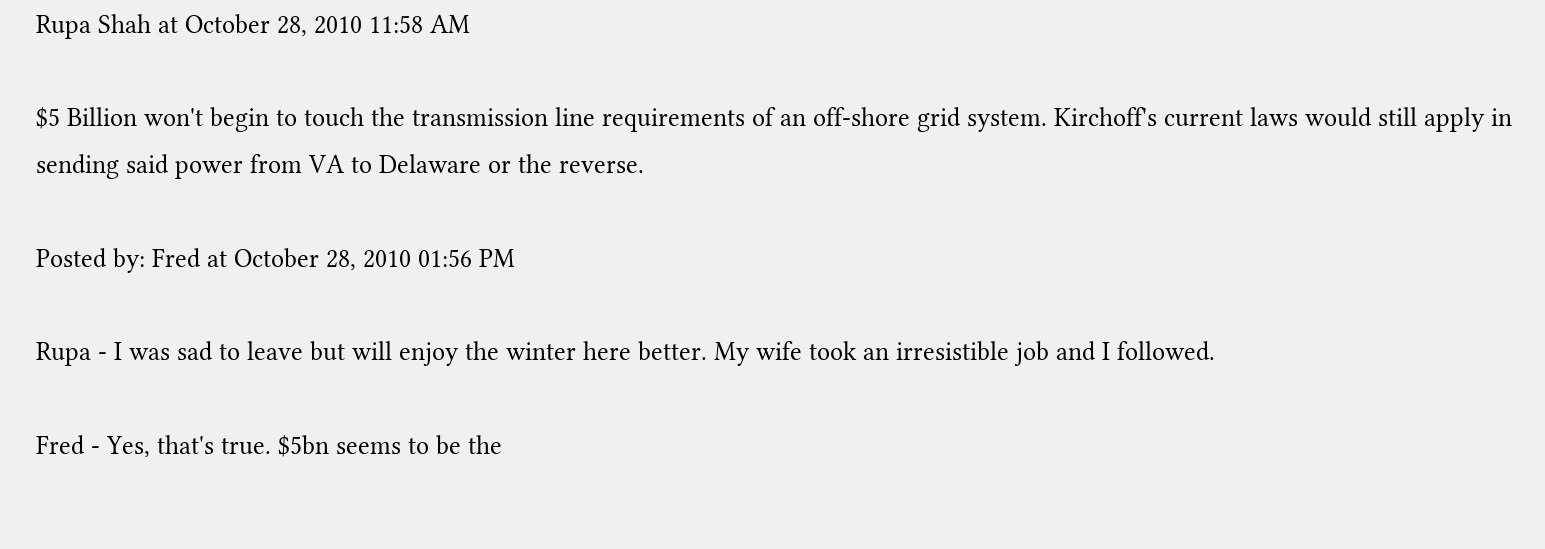Rupa Shah at October 28, 2010 11:58 AM

$5 Billion won't begin to touch the transmission line requirements of an off-shore grid system. Kirchoff's current laws would still apply in sending said power from VA to Delaware or the reverse.

Posted by: Fred at October 28, 2010 01:56 PM

Rupa - I was sad to leave but will enjoy the winter here better. My wife took an irresistible job and I followed.

Fred - Yes, that's true. $5bn seems to be the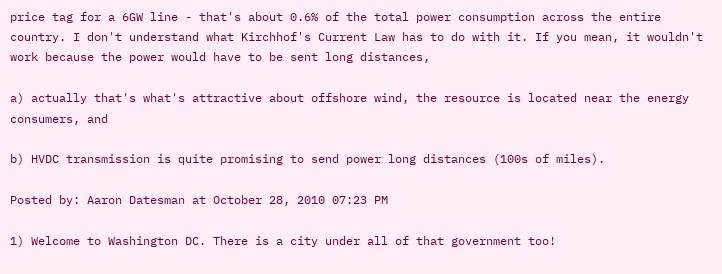price tag for a 6GW line - that's about 0.6% of the total power consumption across the entire country. I don't understand what Kirchhof's Current Law has to do with it. If you mean, it wouldn't work because the power would have to be sent long distances,

a) actually that's what's attractive about offshore wind, the resource is located near the energy consumers, and

b) HVDC transmission is quite promising to send power long distances (100s of miles).

Posted by: Aaron Datesman at October 28, 2010 07:23 PM

1) Welcome to Washington DC. There is a city under all of that government too!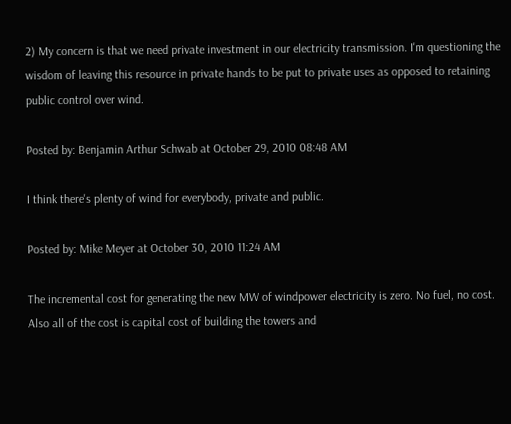2) My concern is that we need private investment in our electricity transmission. I'm questioning the wisdom of leaving this resource in private hands to be put to private uses as opposed to retaining public control over wind.

Posted by: Benjamin Arthur Schwab at October 29, 2010 08:48 AM

I think there's plenty of wind for everybody, private and public.

Posted by: Mike Meyer at October 30, 2010 11:24 AM

The incremental cost for generating the new MW of windpower electricity is zero. No fuel, no cost. Also all of the cost is capital cost of building the towers and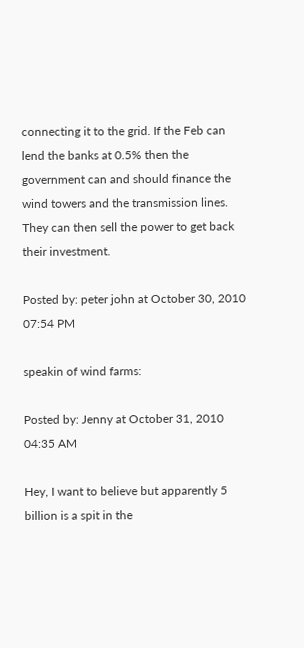connecting it to the grid. If the Feb can lend the banks at 0.5% then the government can and should finance the wind towers and the transmission lines. They can then sell the power to get back their investment.

Posted by: peter john at October 30, 2010 07:54 PM

speakin of wind farms:

Posted by: Jenny at October 31, 2010 04:35 AM

Hey, I want to believe but apparently 5 billion is a spit in the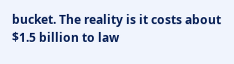bucket. The reality is it costs about $1.5 billion to law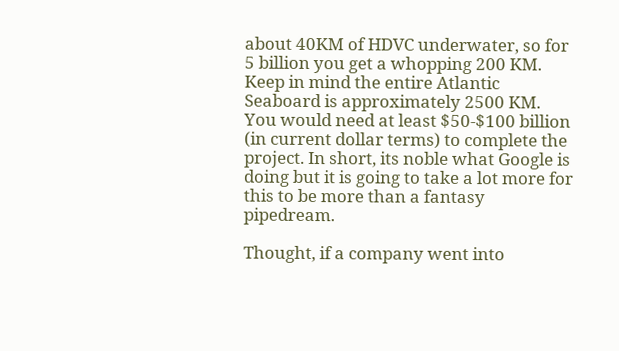about 40KM of HDVC underwater, so for 5 billion you get a whopping 200 KM. Keep in mind the entire Atlantic Seaboard is approximately 2500 KM. You would need at least $50-$100 billion (in current dollar terms) to complete the project. In short, its noble what Google is doing but it is going to take a lot more for this to be more than a fantasy pipedream.

Thought, if a company went into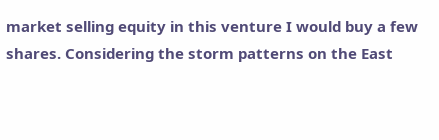market selling equity in this venture I would buy a few shares. Considering the storm patterns on the East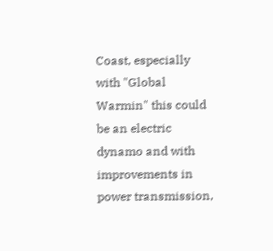Coast, especially with "Global Warmin" this could be an electric dynamo and with improvements in power transmission,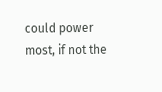could power most, if not the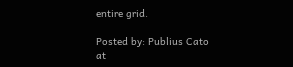entire grid.

Posted by: Publius Cato at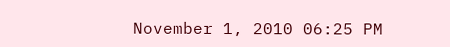November 1, 2010 06:25 PM